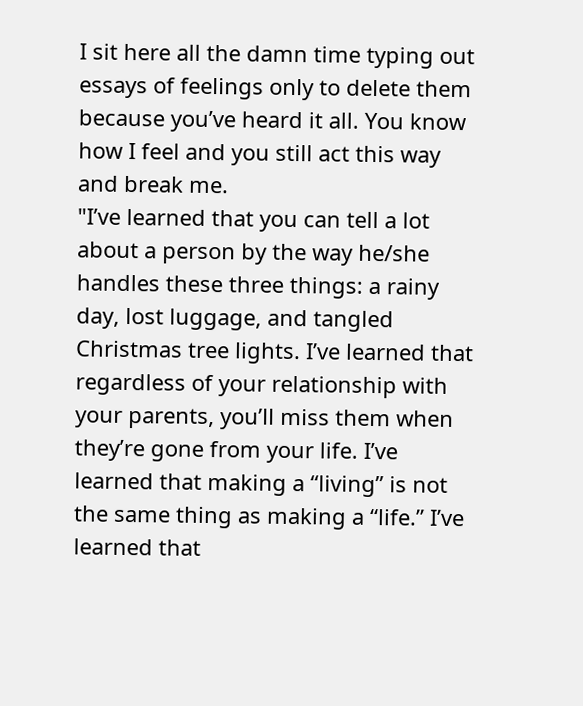I sit here all the damn time typing out essays of feelings only to delete them because you’ve heard it all. You know how I feel and you still act this way and break me.
"I’ve learned that you can tell a lot about a person by the way he/she handles these three things: a rainy day, lost luggage, and tangled Christmas tree lights. I’ve learned that regardless of your relationship with your parents, you’ll miss them when they’re gone from your life. I’ve learned that making a “living” is not the same thing as making a “life.” I’ve learned that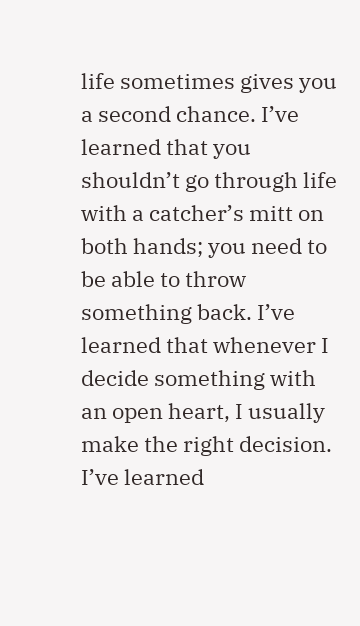life sometimes gives you a second chance. I’ve learned that you shouldn’t go through life with a catcher’s mitt on both hands; you need to be able to throw something back. I’ve learned that whenever I decide something with an open heart, I usually make the right decision. I’ve learned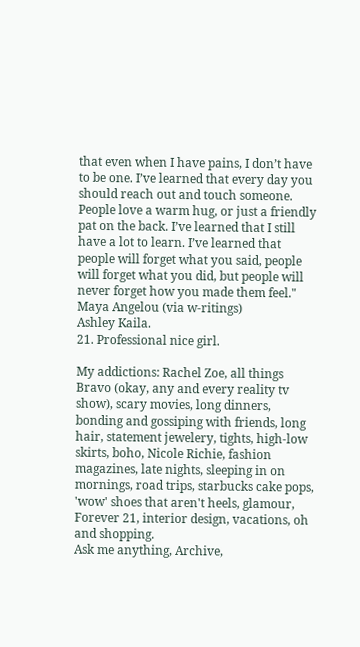that even when I have pains, I don’t have to be one. I’ve learned that every day you should reach out and touch someone. People love a warm hug, or just a friendly pat on the back. I’ve learned that I still have a lot to learn. I’ve learned that people will forget what you said, people will forget what you did, but people will never forget how you made them feel." Maya Angelou (via w-ritings)
Ashley Kaila.
21. Professional nice girl.

My addictions: Rachel Zoe, all things Bravo (okay, any and every reality tv show), scary movies, long dinners, bonding and gossiping with friends, long hair, statement jewelery, tights, high-low skirts, boho, Nicole Richie, fashion magazines, late nights, sleeping in on mornings, road trips, starbucks cake pops, 'wow' shoes that aren't heels, glamour, Forever 21, interior design, vacations, oh and shopping.
Ask me anything, Archive,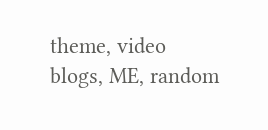theme, video blogs, ME, random